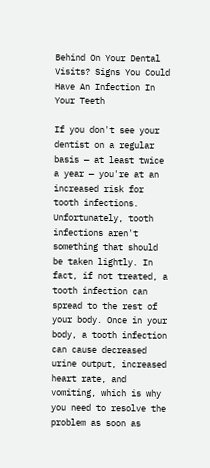Behind On Your Dental Visits? Signs You Could Have An Infection In Your Teeth

If you don't see your dentist on a regular basis — at least twice a year — you're at an increased risk for tooth infections. Unfortunately, tooth infections aren't something that should be taken lightly. In fact, if not treated, a tooth infection can spread to the rest of your body. Once in your body, a tooth infection can cause decreased urine output, increased heart rate, and vomiting, which is why you need to resolve the problem as soon as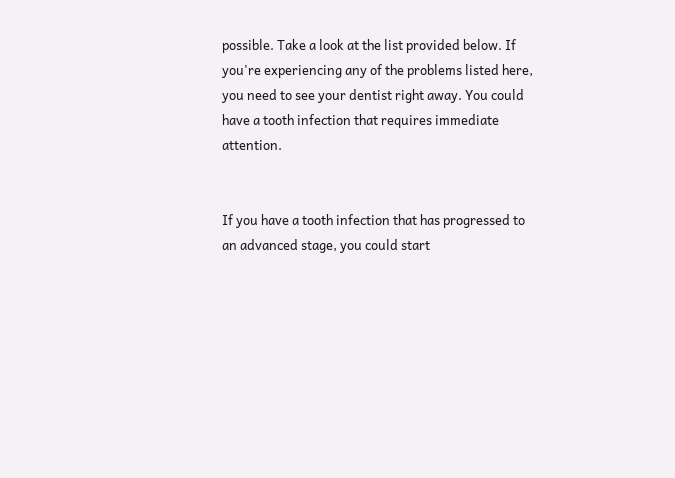possible. Take a look at the list provided below. If you're experiencing any of the problems listed here, you need to see your dentist right away. You could have a tooth infection that requires immediate attention.


If you have a tooth infection that has progressed to an advanced stage, you could start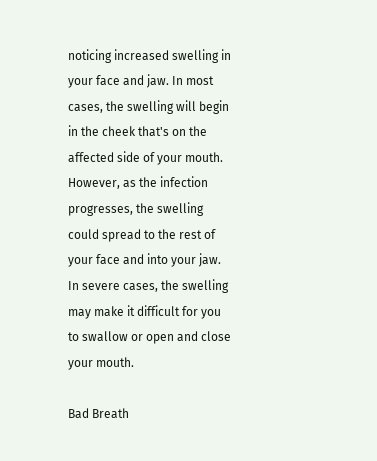noticing increased swelling in your face and jaw. In most cases, the swelling will begin in the cheek that's on the affected side of your mouth. However, as the infection progresses, the swelling could spread to the rest of your face and into your jaw. In severe cases, the swelling may make it difficult for you to swallow or open and close your mouth.

Bad Breath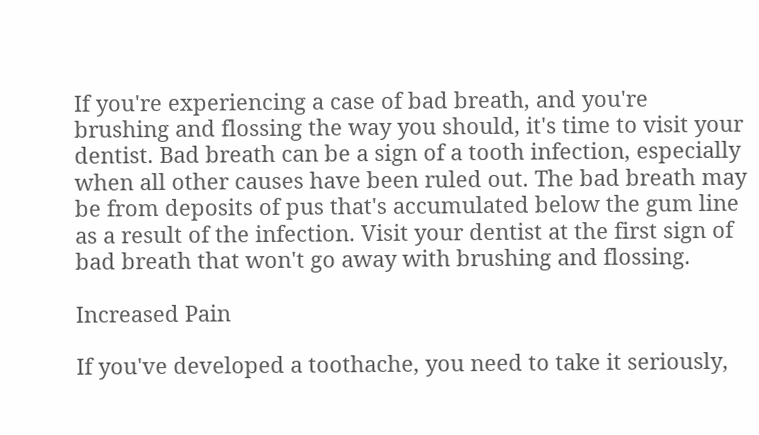If you're experiencing a case of bad breath, and you're brushing and flossing the way you should, it's time to visit your dentist. Bad breath can be a sign of a tooth infection, especially when all other causes have been ruled out. The bad breath may be from deposits of pus that's accumulated below the gum line as a result of the infection. Visit your dentist at the first sign of bad breath that won't go away with brushing and flossing.

Increased Pain

If you've developed a toothache, you need to take it seriously,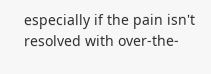especially if the pain isn't resolved with over-the-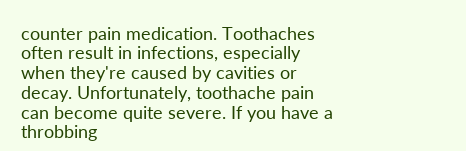counter pain medication. Toothaches often result in infections, especially when they're caused by cavities or decay. Unfortunately, toothache pain can become quite severe. If you have a throbbing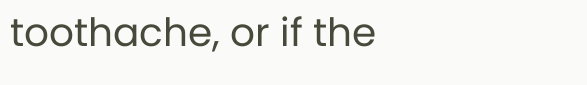toothache, or if the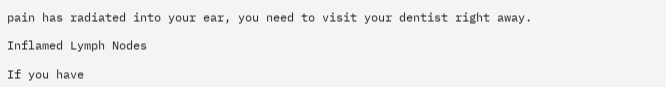pain has radiated into your ear, you need to visit your dentist right away.

Inflamed Lymph Nodes

If you have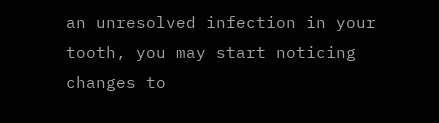an unresolved infection in your tooth, you may start noticing changes to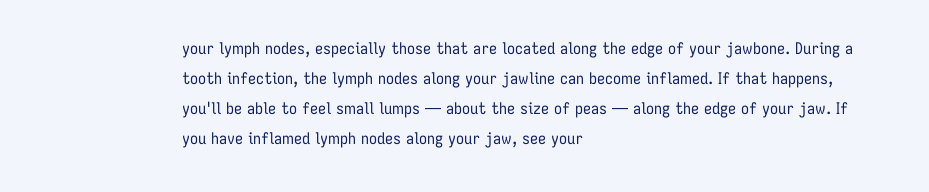your lymph nodes, especially those that are located along the edge of your jawbone. During a tooth infection, the lymph nodes along your jawline can become inflamed. If that happens, you'll be able to feel small lumps — about the size of peas — along the edge of your jaw. If you have inflamed lymph nodes along your jaw, see your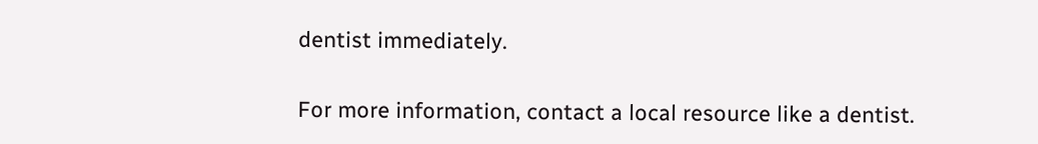dentist immediately.

For more information, contact a local resource like a dentist.